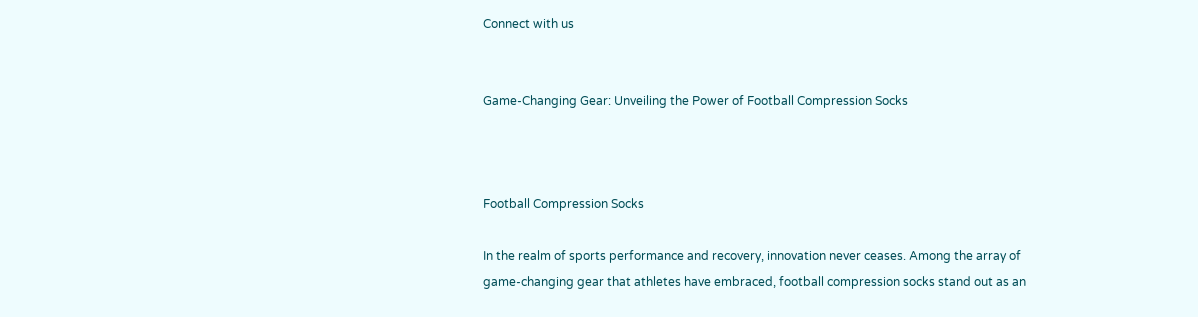Connect with us


Game-Changing Gear: Unveiling the Power of Football Compression Socks



Football Compression Socks

In the realm of sports performance and recovery, innovation never ceases. Among the array of game-changing gear that athletes have embraced, football compression socks stand out as an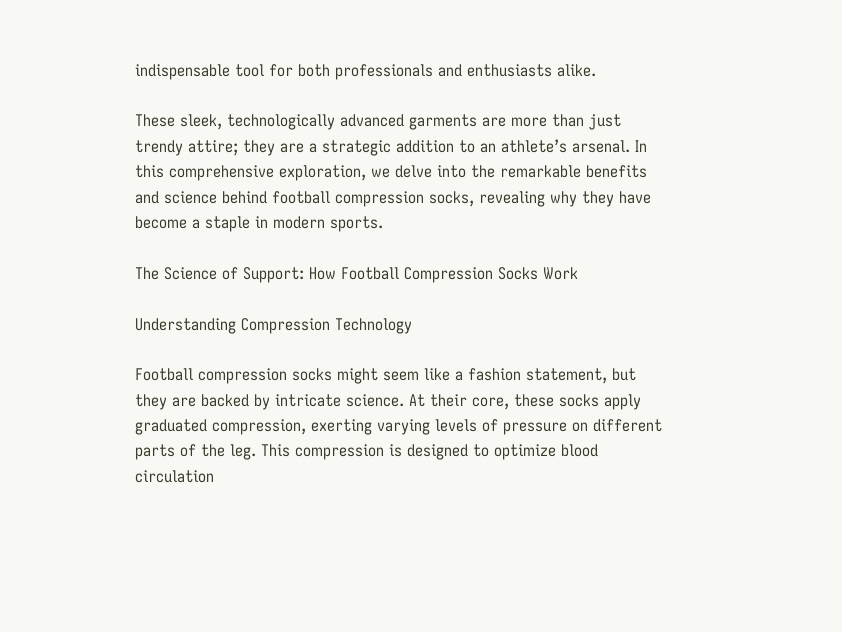indispensable tool for both professionals and enthusiasts alike.

These sleek, technologically advanced garments are more than just trendy attire; they are a strategic addition to an athlete’s arsenal. In this comprehensive exploration, we delve into the remarkable benefits and science behind football compression socks, revealing why they have become a staple in modern sports.

The Science of Support: How Football Compression Socks Work

Understanding Compression Technology

Football compression socks might seem like a fashion statement, but they are backed by intricate science. At their core, these socks apply graduated compression, exerting varying levels of pressure on different parts of the leg. This compression is designed to optimize blood circulation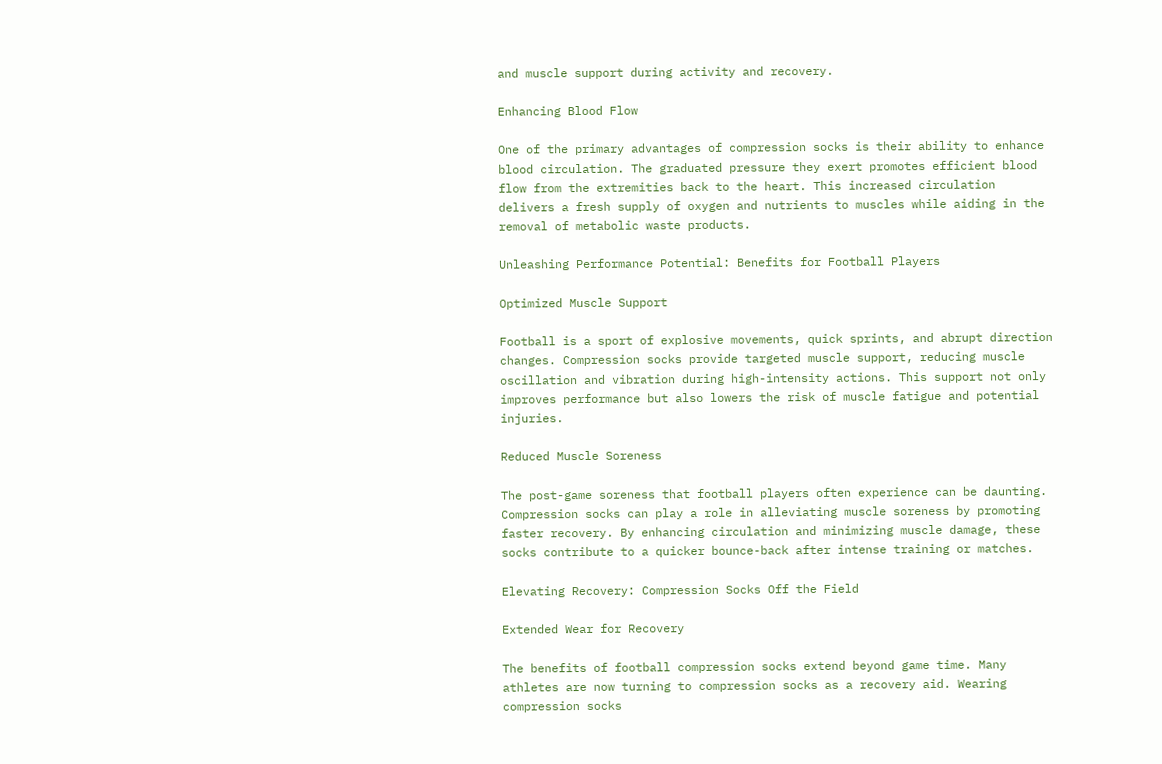and muscle support during activity and recovery.

Enhancing Blood Flow

One of the primary advantages of compression socks is their ability to enhance blood circulation. The graduated pressure they exert promotes efficient blood flow from the extremities back to the heart. This increased circulation delivers a fresh supply of oxygen and nutrients to muscles while aiding in the removal of metabolic waste products.

Unleashing Performance Potential: Benefits for Football Players

Optimized Muscle Support

Football is a sport of explosive movements, quick sprints, and abrupt direction changes. Compression socks provide targeted muscle support, reducing muscle oscillation and vibration during high-intensity actions. This support not only improves performance but also lowers the risk of muscle fatigue and potential injuries.

Reduced Muscle Soreness

The post-game soreness that football players often experience can be daunting. Compression socks can play a role in alleviating muscle soreness by promoting faster recovery. By enhancing circulation and minimizing muscle damage, these socks contribute to a quicker bounce-back after intense training or matches.

Elevating Recovery: Compression Socks Off the Field

Extended Wear for Recovery

The benefits of football compression socks extend beyond game time. Many athletes are now turning to compression socks as a recovery aid. Wearing compression socks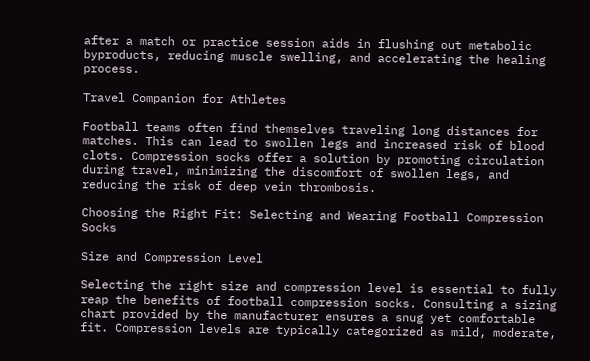after a match or practice session aids in flushing out metabolic byproducts, reducing muscle swelling, and accelerating the healing process.

Travel Companion for Athletes

Football teams often find themselves traveling long distances for matches. This can lead to swollen legs and increased risk of blood clots. Compression socks offer a solution by promoting circulation during travel, minimizing the discomfort of swollen legs, and reducing the risk of deep vein thrombosis.

Choosing the Right Fit: Selecting and Wearing Football Compression Socks

Size and Compression Level

Selecting the right size and compression level is essential to fully reap the benefits of football compression socks. Consulting a sizing chart provided by the manufacturer ensures a snug yet comfortable fit. Compression levels are typically categorized as mild, moderate,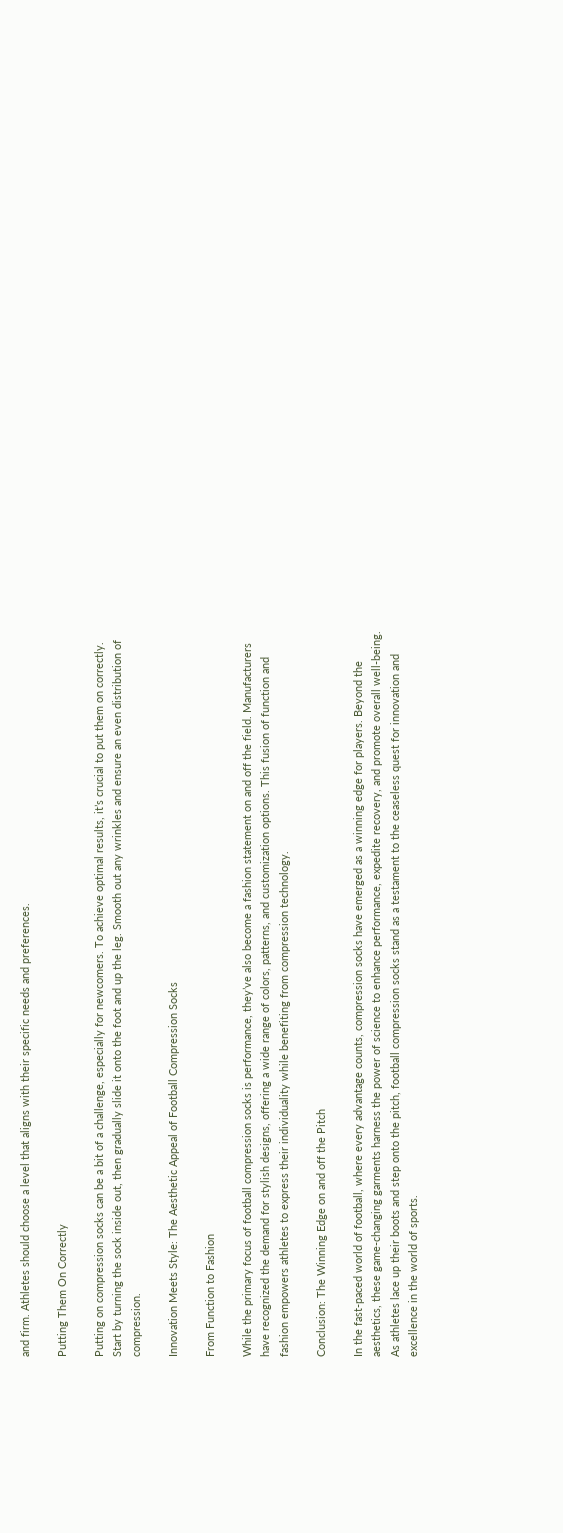and firm. Athletes should choose a level that aligns with their specific needs and preferences.

Putting Them On Correctly

Putting on compression socks can be a bit of a challenge, especially for newcomers. To achieve optimal results, it’s crucial to put them on correctly. Start by turning the sock inside out, then gradually slide it onto the foot and up the leg. Smooth out any wrinkles and ensure an even distribution of compression.

Innovation Meets Style: The Aesthetic Appeal of Football Compression Socks

From Function to Fashion

While the primary focus of football compression socks is performance, they’ve also become a fashion statement on and off the field. Manufacturers have recognized the demand for stylish designs, offering a wide range of colors, patterns, and customization options. This fusion of function and fashion empowers athletes to express their individuality while benefiting from compression technology.

Conclusion: The Winning Edge on and off the Pitch

In the fast-paced world of football, where every advantage counts, compression socks have emerged as a winning edge for players. Beyond the aesthetics, these game-changing garments harness the power of science to enhance performance, expedite recovery, and promote overall well-being. As athletes lace up their boots and step onto the pitch, football compression socks stand as a testament to the ceaseless quest for innovation and excellence in the world of sports.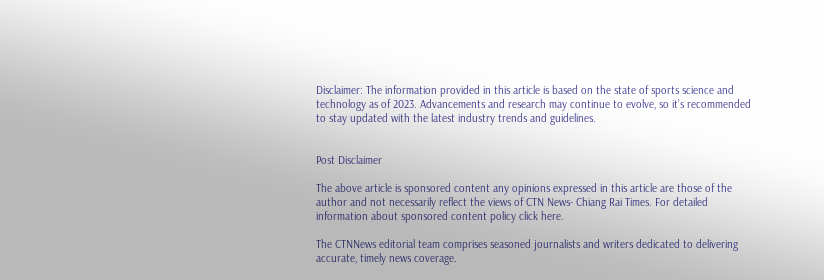Disclaimer: The information provided in this article is based on the state of sports science and technology as of 2023. Advancements and research may continue to evolve, so it’s recommended to stay updated with the latest industry trends and guidelines.


Post Disclaimer

The above article is sponsored content any opinions expressed in this article are those of the author and not necessarily reflect the views of CTN News- Chiang Rai Times. For detailed information about sponsored content policy click here.

The CTNNews editorial team comprises seasoned journalists and writers dedicated to delivering accurate, timely news coverage.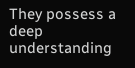They possess a deep understanding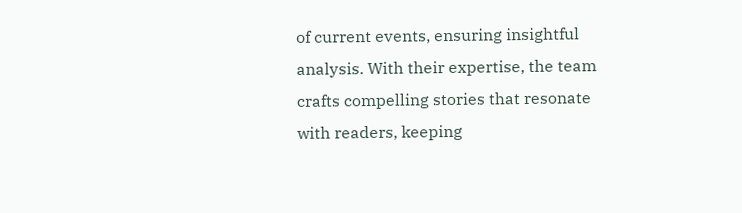of current events, ensuring insightful analysis. With their expertise, the team crafts compelling stories that resonate with readers, keeping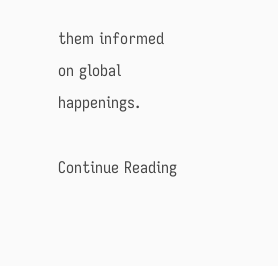them informed on global happenings.

Continue Reading